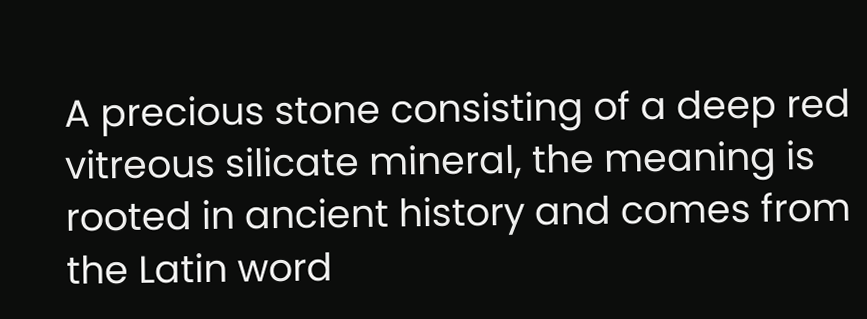A precious stone consisting of a deep red vitreous silicate mineral, the meaning is rooted in ancient history and comes from the Latin word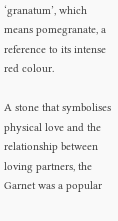‘granatum’, which means pomegranate, a reference to its intense red colour.

A stone that symbolises physical love and the relationship between loving partners, the Garnet was a popular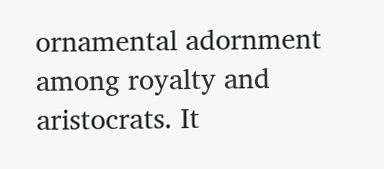ornamental adornment among royalty and aristocrats. It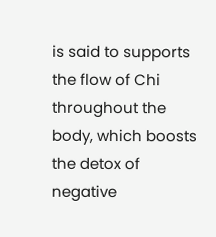is said to supports the flow of Chi throughout the body, which boosts the detox of negative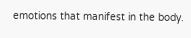emotions that manifest in the body.